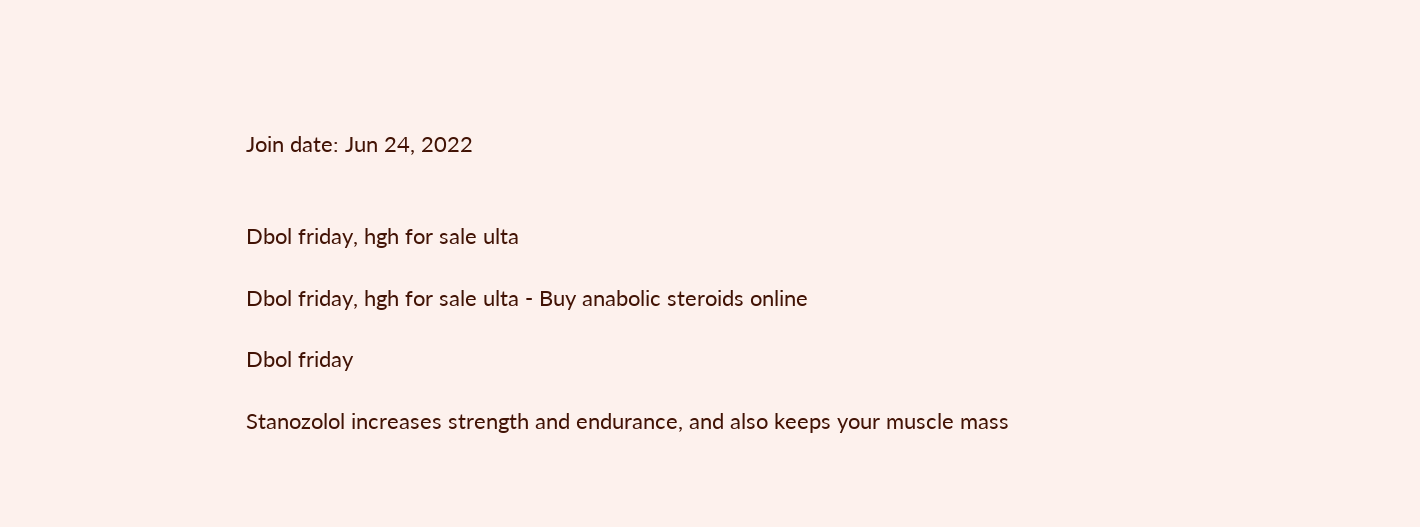Join date: Jun 24, 2022


Dbol friday, hgh for sale ulta

Dbol friday, hgh for sale ulta - Buy anabolic steroids online

Dbol friday

Stanozolol increases strength and endurance, and also keeps your muscle mass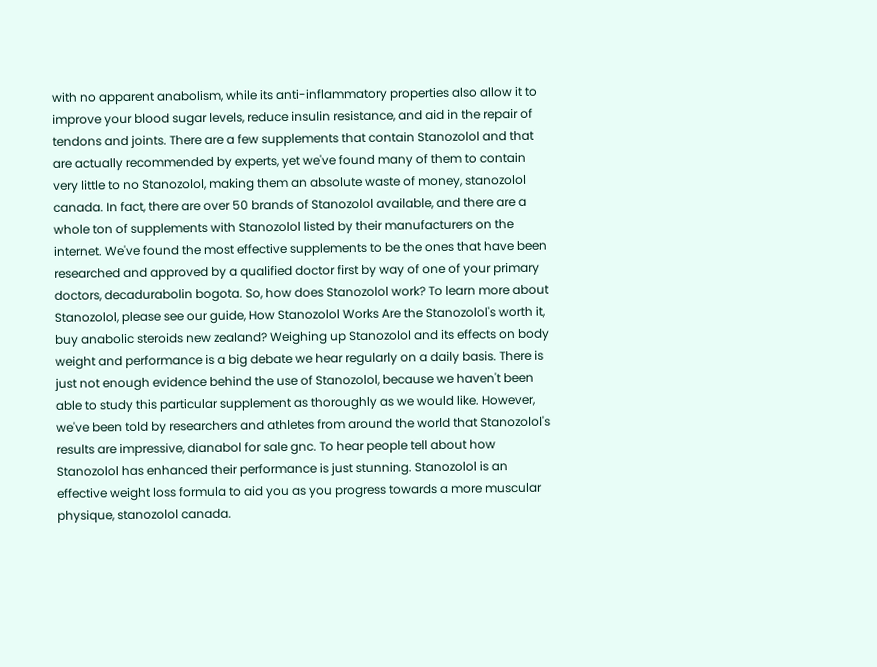with no apparent anabolism, while its anti-inflammatory properties also allow it to improve your blood sugar levels, reduce insulin resistance, and aid in the repair of tendons and joints. There are a few supplements that contain Stanozolol and that are actually recommended by experts, yet we've found many of them to contain very little to no Stanozolol, making them an absolute waste of money, stanozolol canada. In fact, there are over 50 brands of Stanozolol available, and there are a whole ton of supplements with Stanozolol listed by their manufacturers on the internet. We've found the most effective supplements to be the ones that have been researched and approved by a qualified doctor first by way of one of your primary doctors, decadurabolin bogota. So, how does Stanozolol work? To learn more about Stanozolol, please see our guide, How Stanozolol Works Are the Stanozolol's worth it, buy anabolic steroids new zealand? Weighing up Stanozolol and its effects on body weight and performance is a big debate we hear regularly on a daily basis. There is just not enough evidence behind the use of Stanozolol, because we haven't been able to study this particular supplement as thoroughly as we would like. However, we've been told by researchers and athletes from around the world that Stanozolol's results are impressive, dianabol for sale gnc. To hear people tell about how Stanozolol has enhanced their performance is just stunning. Stanozolol is an effective weight loss formula to aid you as you progress towards a more muscular physique, stanozolol canada.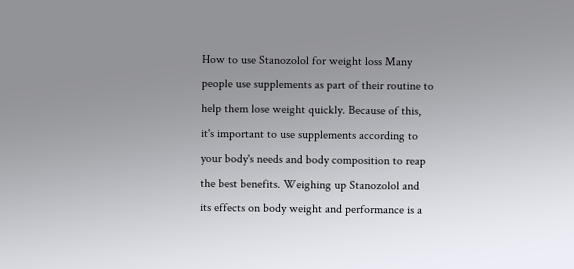How to use Stanozolol for weight loss Many people use supplements as part of their routine to help them lose weight quickly. Because of this, it's important to use supplements according to your body's needs and body composition to reap the best benefits. Weighing up Stanozolol and its effects on body weight and performance is a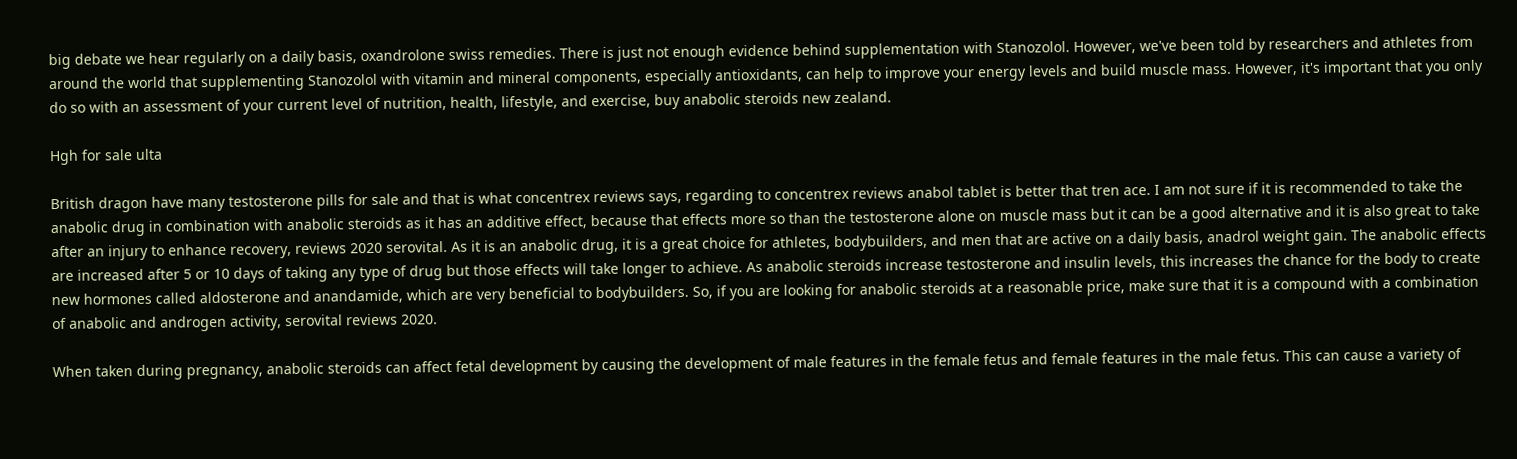big debate we hear regularly on a daily basis, oxandrolone swiss remedies. There is just not enough evidence behind supplementation with Stanozolol. However, we've been told by researchers and athletes from around the world that supplementing Stanozolol with vitamin and mineral components, especially antioxidants, can help to improve your energy levels and build muscle mass. However, it's important that you only do so with an assessment of your current level of nutrition, health, lifestyle, and exercise, buy anabolic steroids new zealand.

Hgh for sale ulta

British dragon have many testosterone pills for sale and that is what concentrex reviews says, regarding to concentrex reviews anabol tablet is better that tren ace. I am not sure if it is recommended to take the anabolic drug in combination with anabolic steroids as it has an additive effect, because that effects more so than the testosterone alone on muscle mass but it can be a good alternative and it is also great to take after an injury to enhance recovery, reviews 2020 serovital. As it is an anabolic drug, it is a great choice for athletes, bodybuilders, and men that are active on a daily basis, anadrol weight gain. The anabolic effects are increased after 5 or 10 days of taking any type of drug but those effects will take longer to achieve. As anabolic steroids increase testosterone and insulin levels, this increases the chance for the body to create new hormones called aldosterone and anandamide, which are very beneficial to bodybuilders. So, if you are looking for anabolic steroids at a reasonable price, make sure that it is a compound with a combination of anabolic and androgen activity, serovital reviews 2020.

When taken during pregnancy, anabolic steroids can affect fetal development by causing the development of male features in the female fetus and female features in the male fetus. This can cause a variety of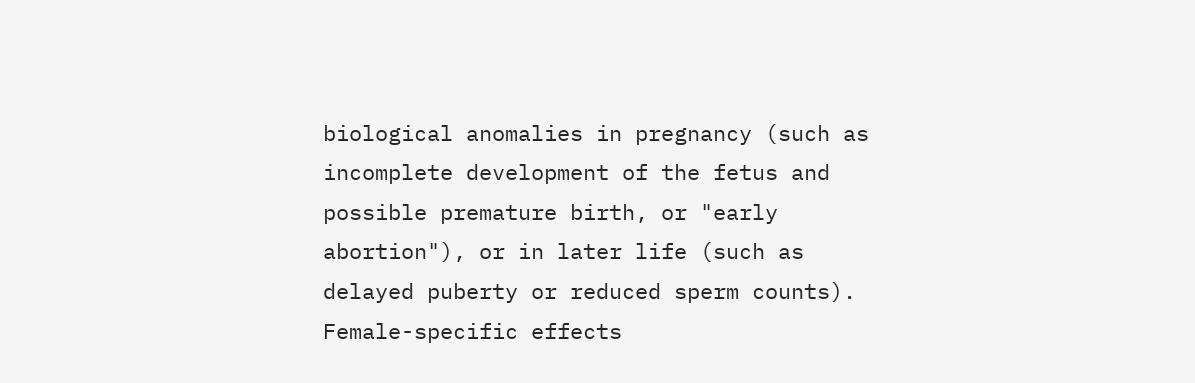biological anomalies in pregnancy (such as incomplete development of the fetus and possible premature birth, or "early abortion"), or in later life (such as delayed puberty or reduced sperm counts). Female-specific effects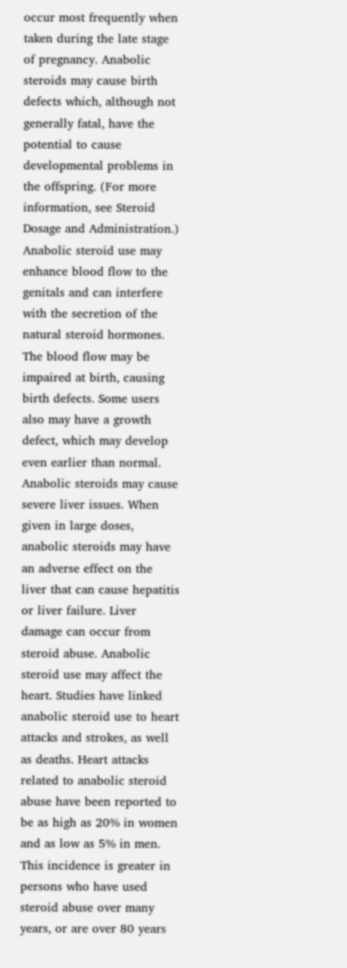occur most frequently when taken during the late stage of pregnancy. Anabolic steroids may cause birth defects which, although not generally fatal, have the potential to cause developmental problems in the offspring. (For more information, see Steroid Dosage and Administration.) Anabolic steroid use may enhance blood flow to the genitals and can interfere with the secretion of the natural steroid hormones. The blood flow may be impaired at birth, causing birth defects. Some users also may have a growth defect, which may develop even earlier than normal. Anabolic steroids may cause severe liver issues. When given in large doses, anabolic steroids may have an adverse effect on the liver that can cause hepatitis or liver failure. Liver damage can occur from steroid abuse. Anabolic steroid use may affect the heart. Studies have linked anabolic steroid use to heart attacks and strokes, as well as deaths. Heart attacks related to anabolic steroid abuse have been reported to be as high as 20% in women and as low as 5% in men. This incidence is greater in persons who have used steroid abuse over many years, or are over 80 years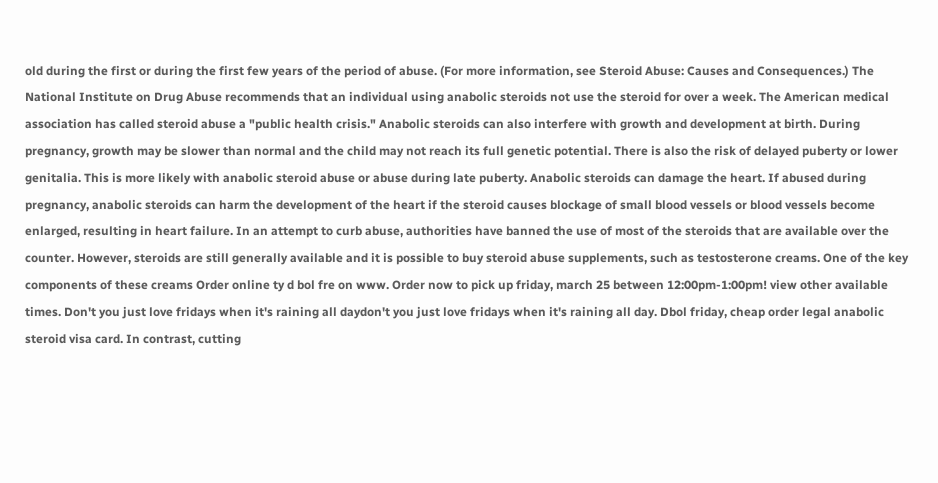old during the first or during the first few years of the period of abuse. (For more information, see Steroid Abuse: Causes and Consequences.) The National Institute on Drug Abuse recommends that an individual using anabolic steroids not use the steroid for over a week. The American medical association has called steroid abuse a "public health crisis." Anabolic steroids can also interfere with growth and development at birth. During pregnancy, growth may be slower than normal and the child may not reach its full genetic potential. There is also the risk of delayed puberty or lower genitalia. This is more likely with anabolic steroid abuse or abuse during late puberty. Anabolic steroids can damage the heart. If abused during pregnancy, anabolic steroids can harm the development of the heart if the steroid causes blockage of small blood vessels or blood vessels become enlarged, resulting in heart failure. In an attempt to curb abuse, authorities have banned the use of most of the steroids that are available over the counter. However, steroids are still generally available and it is possible to buy steroid abuse supplements, such as testosterone creams. One of the key components of these creams Order online ty d bol fre on www. Order now to pick up friday, march 25 between 12:00pm-1:00pm! view other available times. Don't you just love fridays when it's raining all daydon't you just love fridays when it's raining all day. Dbol friday, cheap order legal anabolic steroid visa card. In contrast, cutting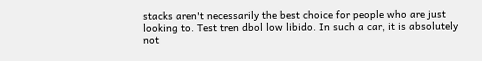stacks aren't necessarily the best choice for people who are just looking to. Test tren dbol low libido. In such a car, it is absolutely not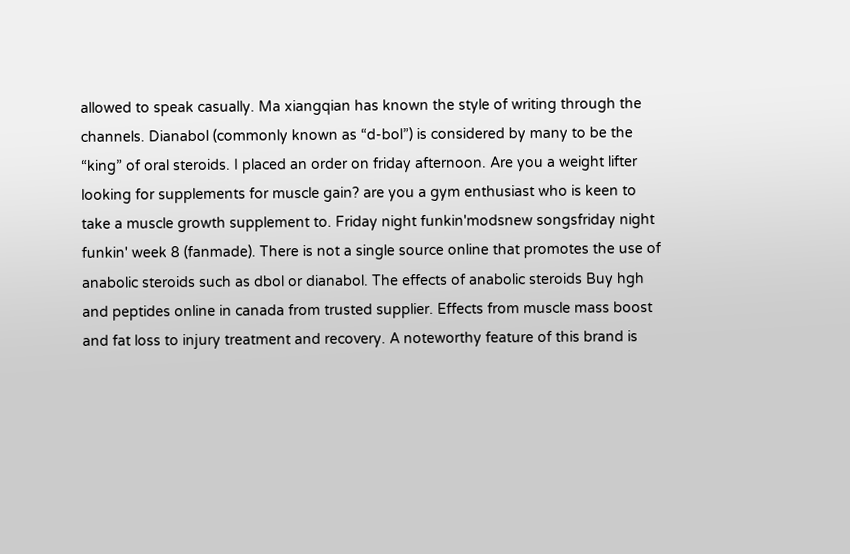allowed to speak casually. Ma xiangqian has known the style of writing through the channels. Dianabol (commonly known as “d-bol”) is considered by many to be the “king” of oral steroids. I placed an order on friday afternoon. Are you a weight lifter looking for supplements for muscle gain? are you a gym enthusiast who is keen to take a muscle growth supplement to. Friday night funkin'modsnew songsfriday night funkin' week 8 (fanmade). There is not a single source online that promotes the use of anabolic steroids such as dbol or dianabol. The effects of anabolic steroids Buy hgh and peptides online in canada from trusted supplier. Effects from muscle mass boost and fat loss to injury treatment and recovery. A noteworthy feature of this brand is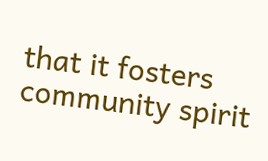that it fosters community spirit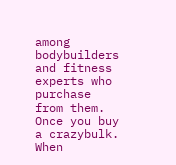among bodybuilders and fitness experts who purchase from them. Once you buy a crazybulk. When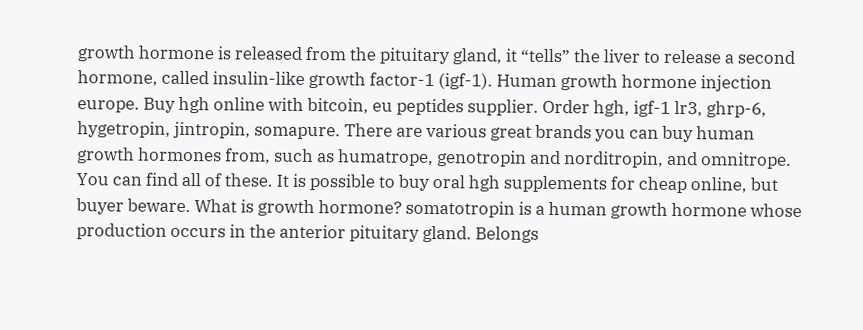growth hormone is released from the pituitary gland, it “tells” the liver to release a second hormone, called insulin-like growth factor-1 (igf-1). Human growth hormone injection europe. Buy hgh online with bitcoin, eu peptides supplier. Order hgh, igf-1 lr3, ghrp-6, hygetropin, jintropin, somapure. There are various great brands you can buy human growth hormones from, such as humatrope, genotropin and norditropin, and omnitrope. You can find all of these. It is possible to buy oral hgh supplements for cheap online, but buyer beware. What is growth hormone? somatotropin is a human growth hormone whose production occurs in the anterior pituitary gland. Belongs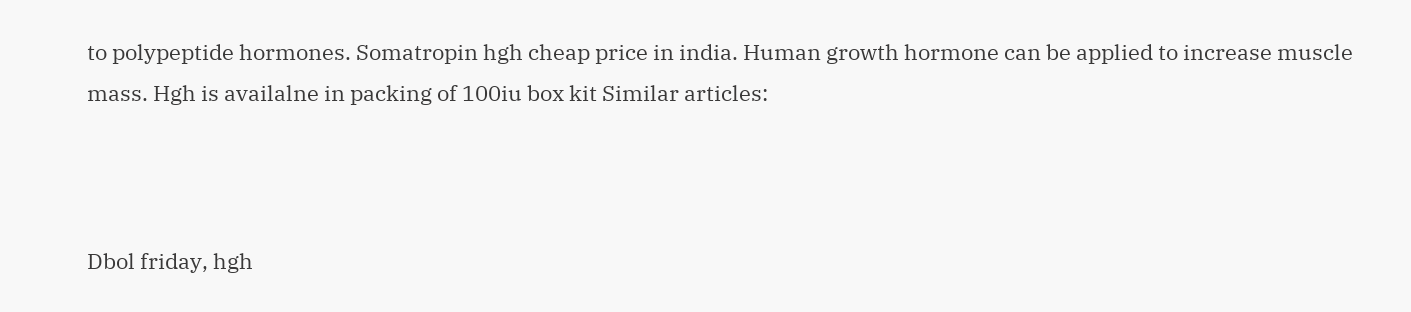to polypeptide hormones. Somatropin hgh cheap price in india. Human growth hormone can be applied to increase muscle mass. Hgh is availalne in packing of 100iu box kit Similar articles:



Dbol friday, hgh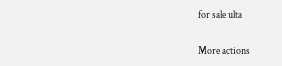for sale ulta

More actions